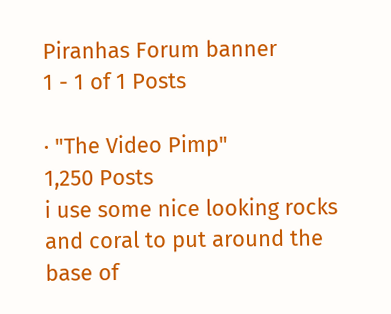Piranhas Forum banner
1 - 1 of 1 Posts

· "The Video Pimp"
1,250 Posts
i use some nice looking rocks and coral to put around the base of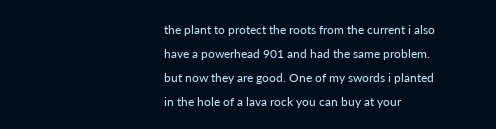the plant to protect the roots from the current i also have a powerhead 901 and had the same problem. but now they are good. One of my swords i planted in the hole of a lava rock you can buy at your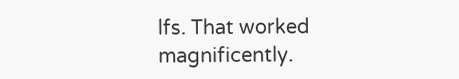lfs. That worked magnificently.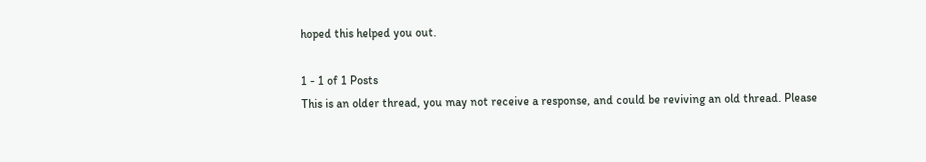hoped this helped you out.

1 - 1 of 1 Posts
This is an older thread, you may not receive a response, and could be reviving an old thread. Please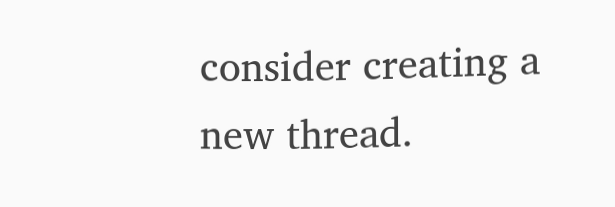consider creating a new thread.